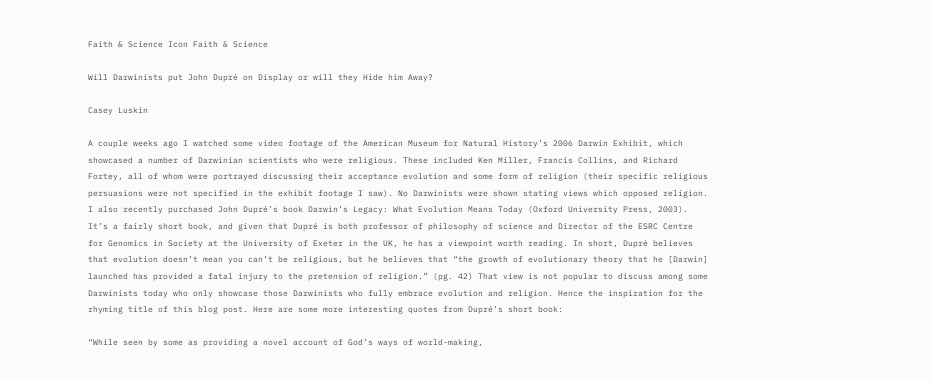Faith & Science Icon Faith & Science

Will Darwinists put John Dupré on Display or will they Hide him Away?

Casey Luskin

A couple weeks ago I watched some video footage of the American Museum for Natural History’s 2006 Darwin Exhibit, which showcased a number of Darwinian scientists who were religious. These included Ken Miller, Francis Collins, and Richard Fortey, all of whom were portrayed discussing their acceptance evolution and some form of religion (their specific religious persuasions were not specified in the exhibit footage I saw). No Darwinists were shown stating views which opposed religion. I also recently purchased John Dupré’s book Darwin’s Legacy: What Evolution Means Today (Oxford University Press, 2003). It’s a fairly short book, and given that Dupré is both professor of philosophy of science and Director of the ESRC Centre for Genomics in Society at the University of Exeter in the UK, he has a viewpoint worth reading. In short, Dupré believes that evolution doesn’t mean you can’t be religious, but he believes that “the growth of evolutionary theory that he [Darwin] launched has provided a fatal injury to the pretension of religion.” (pg. 42) That view is not popular to discuss among some Darwinists today who only showcase those Darwinists who fully embrace evolution and religion. Hence the inspiration for the rhyming title of this blog post. Here are some more interesting quotes from Dupré’s short book:

“While seen by some as providing a novel account of God’s ways of world-making,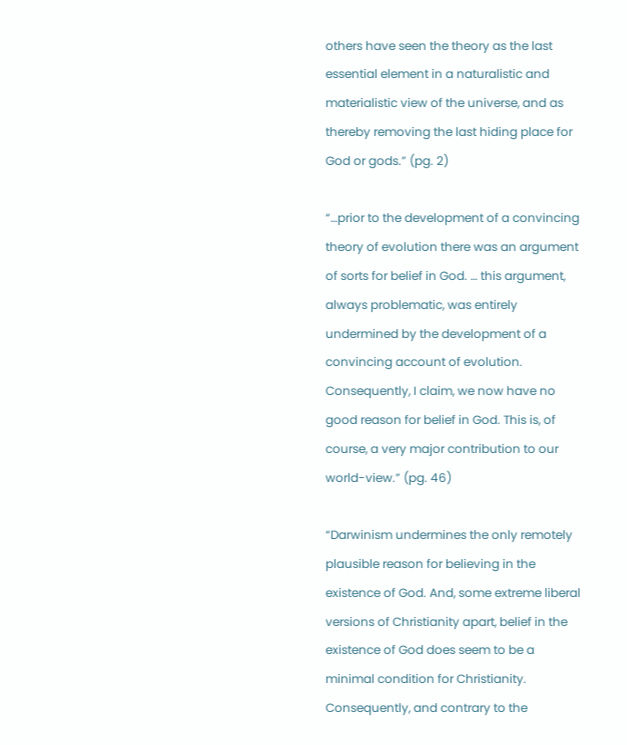others have seen the theory as the last essential element in a naturalistic and materialistic view of the universe, and as thereby removing the last hiding place for God or gods.” (pg. 2)

“…prior to the development of a convincing theory of evolution there was an argument of sorts for belief in God. … this argument, always problematic, was entirely undermined by the development of a convincing account of evolution. Consequently, I claim, we now have no good reason for belief in God. This is, of course, a very major contribution to our world-view.” (pg. 46)

“Darwinism undermines the only remotely plausible reason for believing in the existence of God. And, some extreme liberal versions of Christianity apart, belief in the existence of God does seem to be a minimal condition for Christianity. Consequently, and contrary to the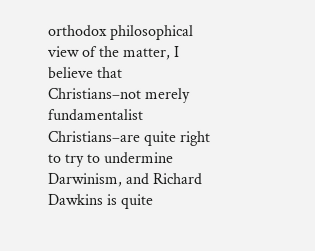orthodox philosophical view of the matter, I believe that Christians–not merely fundamentalist Christians–are quite right to try to undermine Darwinism, and Richard Dawkins is quite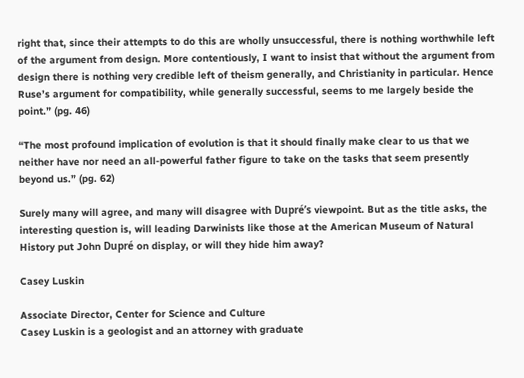right that, since their attempts to do this are wholly unsuccessful, there is nothing worthwhile left of the argument from design. More contentiously, I want to insist that without the argument from design there is nothing very credible left of theism generally, and Christianity in particular. Hence Ruse’s argument for compatibility, while generally successful, seems to me largely beside the point.” (pg. 46)

“The most profound implication of evolution is that it should finally make clear to us that we neither have nor need an all-powerful father figure to take on the tasks that seem presently beyond us.” (pg. 62)

Surely many will agree, and many will disagree with Dupré’s viewpoint. But as the title asks, the interesting question is, will leading Darwinists like those at the American Museum of Natural History put John Dupré on display, or will they hide him away?

Casey Luskin

Associate Director, Center for Science and Culture
Casey Luskin is a geologist and an attorney with graduate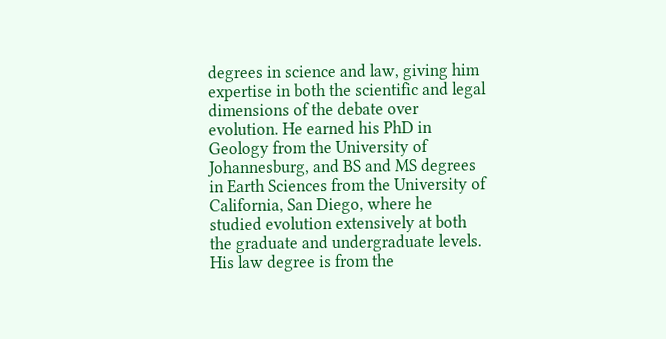degrees in science and law, giving him expertise in both the scientific and legal dimensions of the debate over evolution. He earned his PhD in Geology from the University of Johannesburg, and BS and MS degrees in Earth Sciences from the University of California, San Diego, where he studied evolution extensively at both the graduate and undergraduate levels. His law degree is from the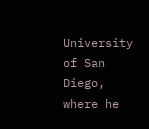University of San Diego, where he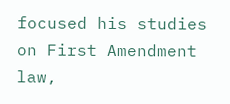focused his studies on First Amendment law,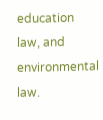education law, and environmental law.